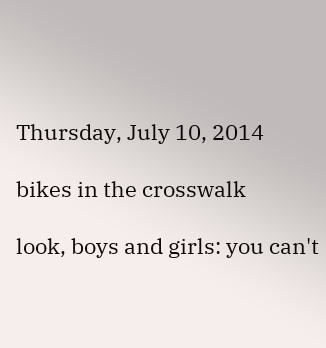Thursday, July 10, 2014

bikes in the crosswalk

look, boys and girls: you can't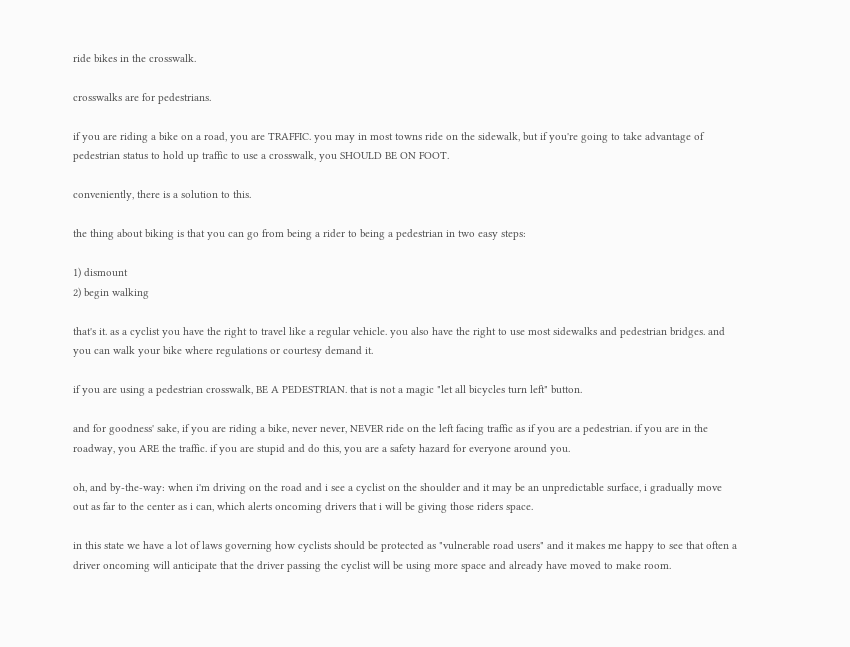ride bikes in the crosswalk.

crosswalks are for pedestrians.

if you are riding a bike on a road, you are TRAFFIC. you may in most towns ride on the sidewalk, but if you're going to take advantage of pedestrian status to hold up traffic to use a crosswalk, you SHOULD BE ON FOOT.

conveniently, there is a solution to this.

the thing about biking is that you can go from being a rider to being a pedestrian in two easy steps:

1) dismount
2) begin walking

that's it. as a cyclist you have the right to travel like a regular vehicle. you also have the right to use most sidewalks and pedestrian bridges. and you can walk your bike where regulations or courtesy demand it.

if you are using a pedestrian crosswalk, BE A PEDESTRIAN. that is not a magic "let all bicycles turn left" button.

and for goodness' sake, if you are riding a bike, never never, NEVER ride on the left facing traffic as if you are a pedestrian. if you are in the roadway, you ARE the traffic. if you are stupid and do this, you are a safety hazard for everyone around you.

oh, and by-the-way: when i'm driving on the road and i see a cyclist on the shoulder and it may be an unpredictable surface, i gradually move out as far to the center as i can, which alerts oncoming drivers that i will be giving those riders space.

in this state we have a lot of laws governing how cyclists should be protected as "vulnerable road users" and it makes me happy to see that often a driver oncoming will anticipate that the driver passing the cyclist will be using more space and already have moved to make room.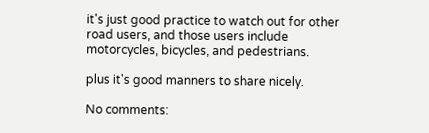it's just good practice to watch out for other road users, and those users include motorcycles, bicycles, and pedestrians.

plus it's good manners to share nicely.

No comments: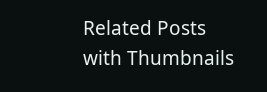Related Posts with Thumbnails